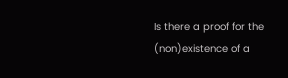Is there a proof for the (non)existence of a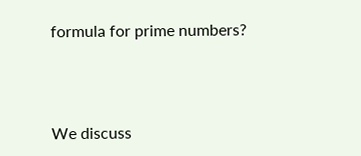formula for prime numbers?



We discuss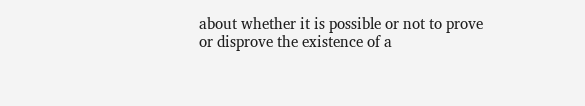about whether it is possible or not to prove or disprove the existence of a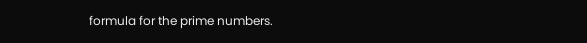formula for the prime numbers.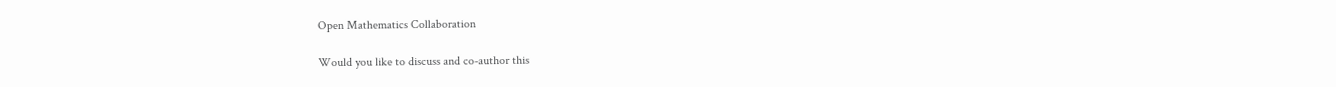Open Mathematics Collaboration

Would you like to discuss and co-author this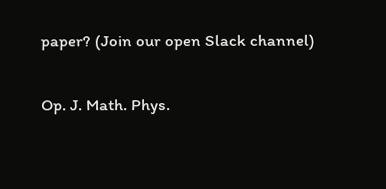paper? (Join our open Slack channel)

Op. J. Math. Phys.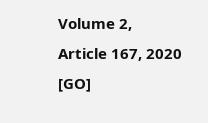Volume 2, Article 167, 2020 [GO]